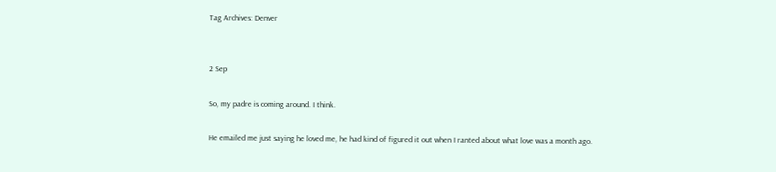Tag Archives: Denver


2 Sep

So, my padre is coming around. I think.

He emailed me just saying he loved me, he had kind of figured it out when I ranted about what love was a month ago.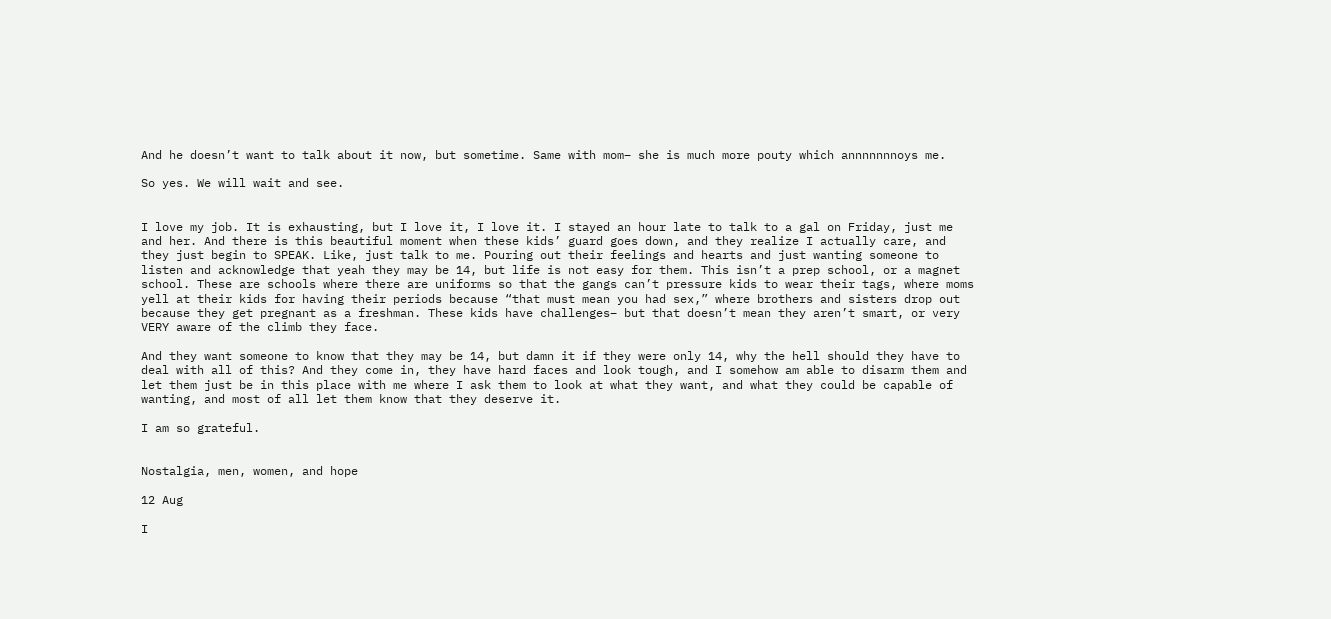And he doesn’t want to talk about it now, but sometime. Same with mom– she is much more pouty which annnnnnnoys me.

So yes. We will wait and see.


I love my job. It is exhausting, but I love it, I love it. I stayed an hour late to talk to a gal on Friday, just me and her. And there is this beautiful moment when these kids’ guard goes down, and they realize I actually care, and they just begin to SPEAK. Like, just talk to me. Pouring out their feelings and hearts and just wanting someone to listen and acknowledge that yeah they may be 14, but life is not easy for them. This isn’t a prep school, or a magnet school. These are schools where there are uniforms so that the gangs can’t pressure kids to wear their tags, where moms yell at their kids for having their periods because “that must mean you had sex,” where brothers and sisters drop out because they get pregnant as a freshman. These kids have challenges– but that doesn’t mean they aren’t smart, or very VERY aware of the climb they face.

And they want someone to know that they may be 14, but damn it if they were only 14, why the hell should they have to deal with all of this? And they come in, they have hard faces and look tough, and I somehow am able to disarm them and let them just be in this place with me where I ask them to look at what they want, and what they could be capable of wanting, and most of all let them know that they deserve it.

I am so grateful.


Nostalgia, men, women, and hope

12 Aug

I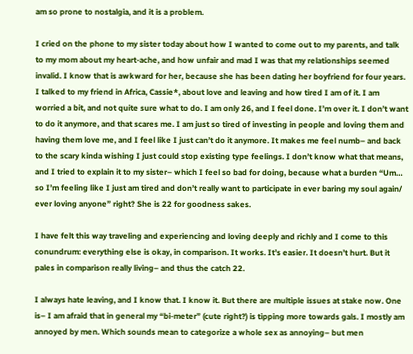am so prone to nostalgia, and it is a problem.

I cried on the phone to my sister today about how I wanted to come out to my parents, and talk to my mom about my heart-ache, and how unfair and mad I was that my relationships seemed invalid. I know that is awkward for her, because she has been dating her boyfriend for four years. I talked to my friend in Africa, Cassie*, about love and leaving and how tired I am of it. I am worried a bit, and not quite sure what to do. I am only 26, and I feel done. I’m over it. I don’t want to do it anymore, and that scares me. I am just so tired of investing in people and loving them and having them love me, and I feel like I just can’t do it anymore. It makes me feel numb– and back to the scary kinda wishing I just could stop existing type feelings. I don’t know what that means, and I tried to explain it to my sister– which I feel so bad for doing, because what a burden “Um… so I’m feeling like I just am tired and don’t really want to participate in ever baring my soul again/ ever loving anyone” right? She is 22 for goodness sakes.

I have felt this way traveling and experiencing and loving deeply and richly and I come to this conundrum: everything else is okay, in comparison. It works. It’s easier. It doesn’t hurt. But it pales in comparison really living– and thus the catch 22.

I always hate leaving, and I know that. I know it. But there are multiple issues at stake now. One is– I am afraid that in general my “bi-meter” (cute right?) is tipping more towards gals. I mostly am annoyed by men. Which sounds mean to categorize a whole sex as annoying– but men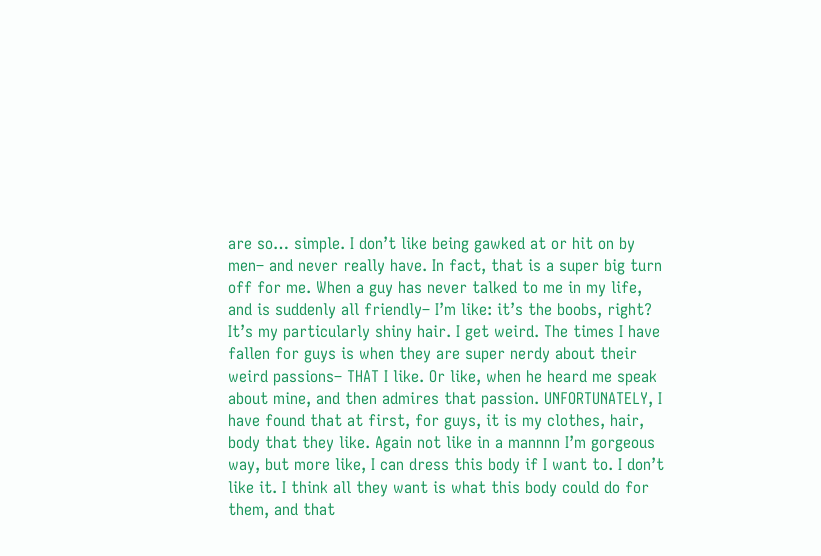are so… simple. I don’t like being gawked at or hit on by men– and never really have. In fact, that is a super big turn off for me. When a guy has never talked to me in my life, and is suddenly all friendly– I’m like: it’s the boobs, right? It’s my particularly shiny hair. I get weird. The times I have fallen for guys is when they are super nerdy about their weird passions– THAT I like. Or like, when he heard me speak about mine, and then admires that passion. UNFORTUNATELY, I have found that at first, for guys, it is my clothes, hair, body that they like. Again not like in a mannnn I’m gorgeous way, but more like, I can dress this body if I want to. I don’t like it. I think all they want is what this body could do for them, and that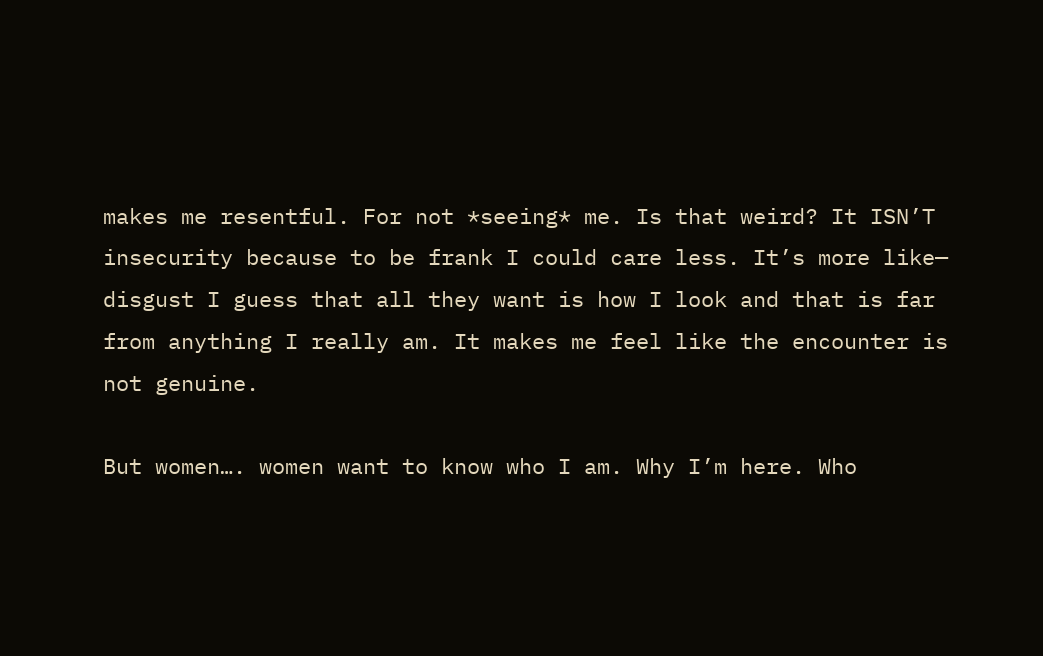makes me resentful. For not *seeing* me. Is that weird? It ISN’T insecurity because to be frank I could care less. It’s more like— disgust I guess that all they want is how I look and that is far from anything I really am. It makes me feel like the encounter is not genuine.

But women…. women want to know who I am. Why I’m here. Who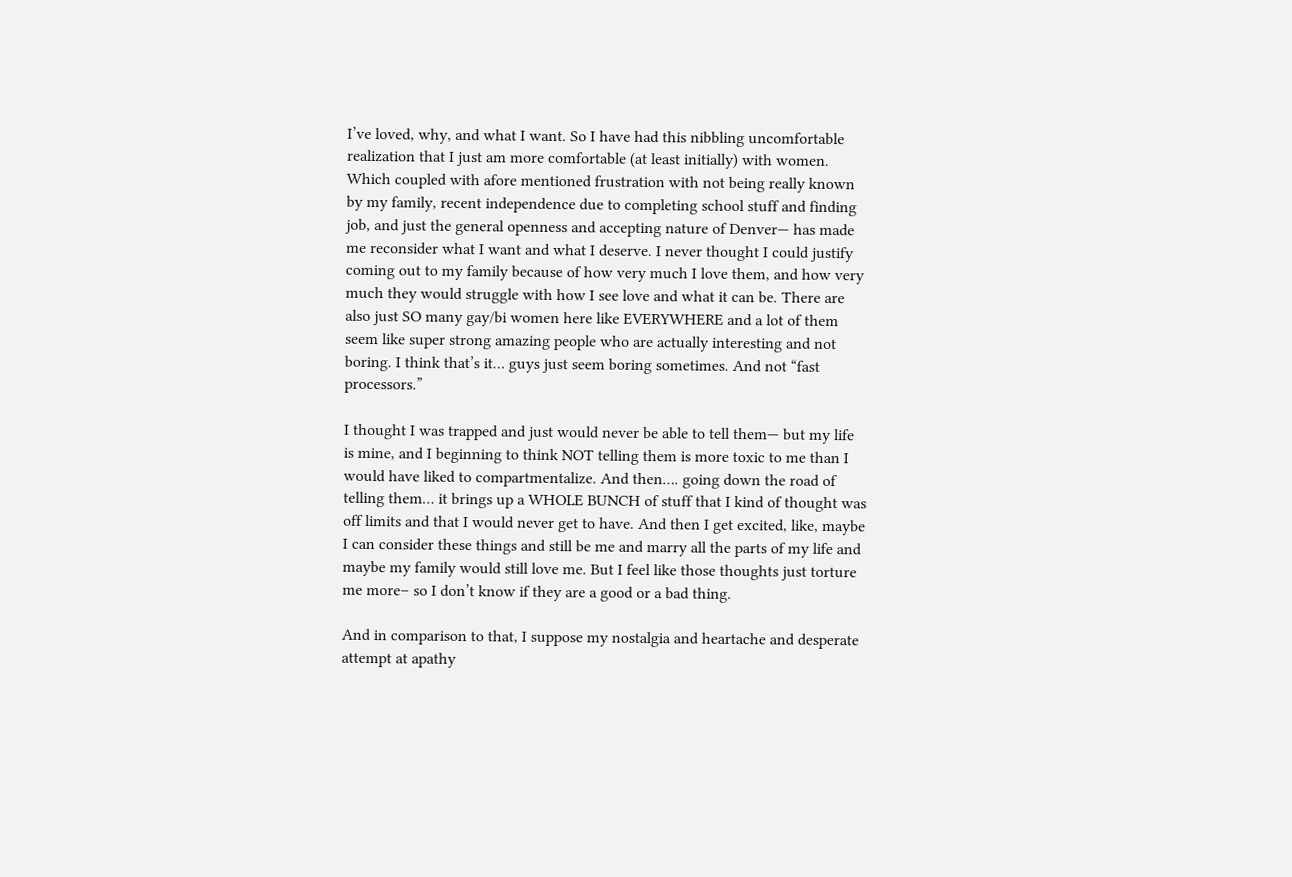I’ve loved, why, and what I want. So I have had this nibbling uncomfortable realization that I just am more comfortable (at least initially) with women. Which coupled with afore mentioned frustration with not being really known by my family, recent independence due to completing school stuff and finding job, and just the general openness and accepting nature of Denver— has made me reconsider what I want and what I deserve. I never thought I could justify coming out to my family because of how very much I love them, and how very much they would struggle with how I see love and what it can be. There are also just SO many gay/bi women here like EVERYWHERE and a lot of them seem like super strong amazing people who are actually interesting and not boring. I think that’s it… guys just seem boring sometimes. And not “fast processors.”

I thought I was trapped and just would never be able to tell them— but my life is mine, and I beginning to think NOT telling them is more toxic to me than I would have liked to compartmentalize. And then…. going down the road of telling them… it brings up a WHOLE BUNCH of stuff that I kind of thought was off limits and that I would never get to have. And then I get excited, like, maybe I can consider these things and still be me and marry all the parts of my life and maybe my family would still love me. But I feel like those thoughts just torture me more– so I don’t know if they are a good or a bad thing.

And in comparison to that, I suppose my nostalgia and heartache and desperate attempt at apathy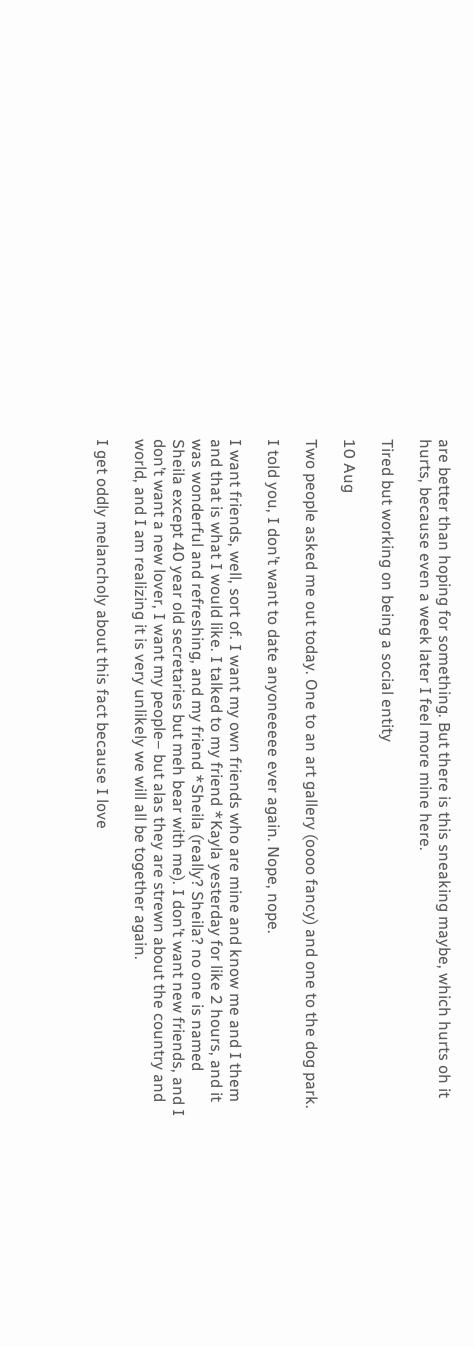are better than hoping for something. But there is this sneaking maybe, which hurts oh it hurts, because even a week later I feel more mine here.

Tired but working on being a social entity

10 Aug

Two people asked me out today. One to an art gallery (oooo fancy) and one to the dog park.

I told you, I don’t want to date anyoneeeee ever again. Nope, nope.

I want friends, well, sort of. I want my own friends who are mine and know me and I them and that is what I would like. I talked to my friend *Kayla yesterday for like 2 hours, and it was wonderful and refreshing, and my friend *Sheila (really? Sheila? no one is named Sheila except 40 year old secretaries but meh bear with me). I don’t want new friends, and I don’t want a new lover, I want my people– but alas they are strewn about the country and world, and I am realizing it is very unlikely we will all be together again.

I get oddly melancholy about this fact because I love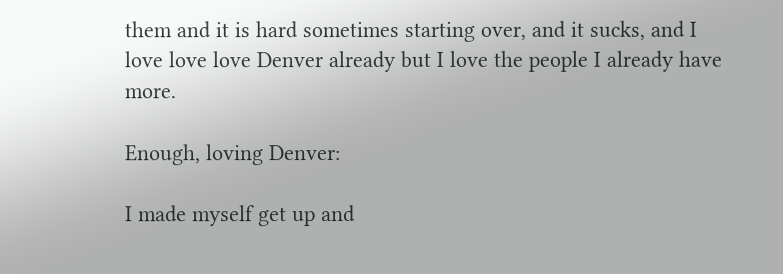them and it is hard sometimes starting over, and it sucks, and I love love love Denver already but I love the people I already have more.

Enough, loving Denver:

I made myself get up and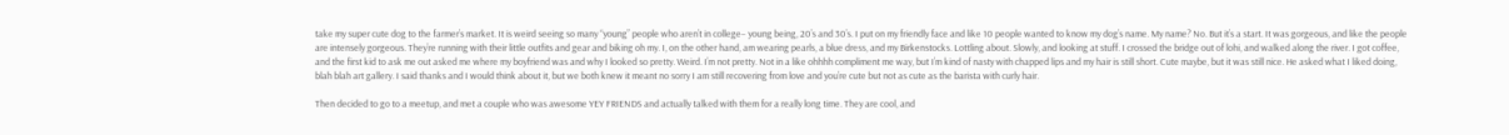take my super cute dog to the farmer’s market. It is weird seeing so many “young” people who aren’t in college– young being, 20’s and 30’s. I put on my friendly face and like 10 people wanted to know my dog’s name. My name? No. But it’s a start. It was gorgeous, and like the people are intensely gorgeous. They’re running with their little outfits and gear and biking oh my. I, on the other hand, am wearing pearls, a blue dress, and my Birkenstocks. Lottling about. Slowly, and looking at stuff. I crossed the bridge out of lohi, and walked along the river. I got coffee, and the first kid to ask me out asked me where my boyfriend was and why I looked so pretty. Weird. I’m not pretty. Not in a like ohhhh compliment me way, but I’m kind of nasty with chapped lips and my hair is still short. Cute maybe, but it was still nice. He asked what I liked doing, blah blah art gallery. I said thanks and I would think about it, but we both knew it meant no sorry I am still recovering from love and you’re cute but not as cute as the barista with curly hair.

Then decided to go to a meetup, and met a couple who was awesome YEY FRIENDS and actually talked with them for a really long time. They are cool, and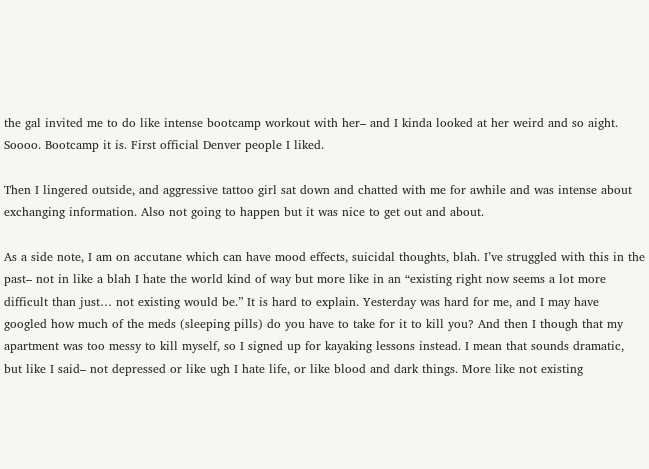the gal invited me to do like intense bootcamp workout with her– and I kinda looked at her weird and so aight. Soooo. Bootcamp it is. First official Denver people I liked.

Then I lingered outside, and aggressive tattoo girl sat down and chatted with me for awhile and was intense about exchanging information. Also not going to happen but it was nice to get out and about.

As a side note, I am on accutane which can have mood effects, suicidal thoughts, blah. I’ve struggled with this in the past– not in like a blah I hate the world kind of way but more like in an “existing right now seems a lot more difficult than just… not existing would be.” It is hard to explain. Yesterday was hard for me, and I may have googled how much of the meds (sleeping pills) do you have to take for it to kill you? And then I though that my apartment was too messy to kill myself, so I signed up for kayaking lessons instead. I mean that sounds dramatic, but like I said– not depressed or like ugh I hate life, or like blood and dark things. More like not existing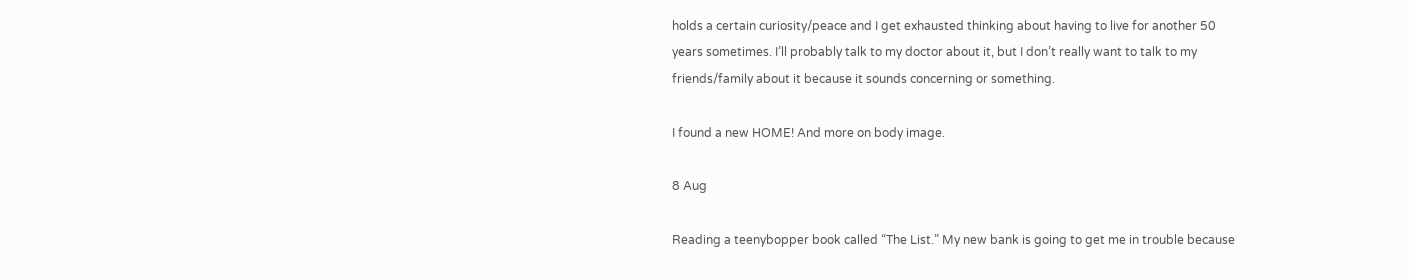holds a certain curiosity/peace and I get exhausted thinking about having to live for another 50 years sometimes. I’ll probably talk to my doctor about it, but I don’t really want to talk to my friends/family about it because it sounds concerning or something.

I found a new HOME! And more on body image.

8 Aug

Reading a teenybopper book called “The List.” My new bank is going to get me in trouble because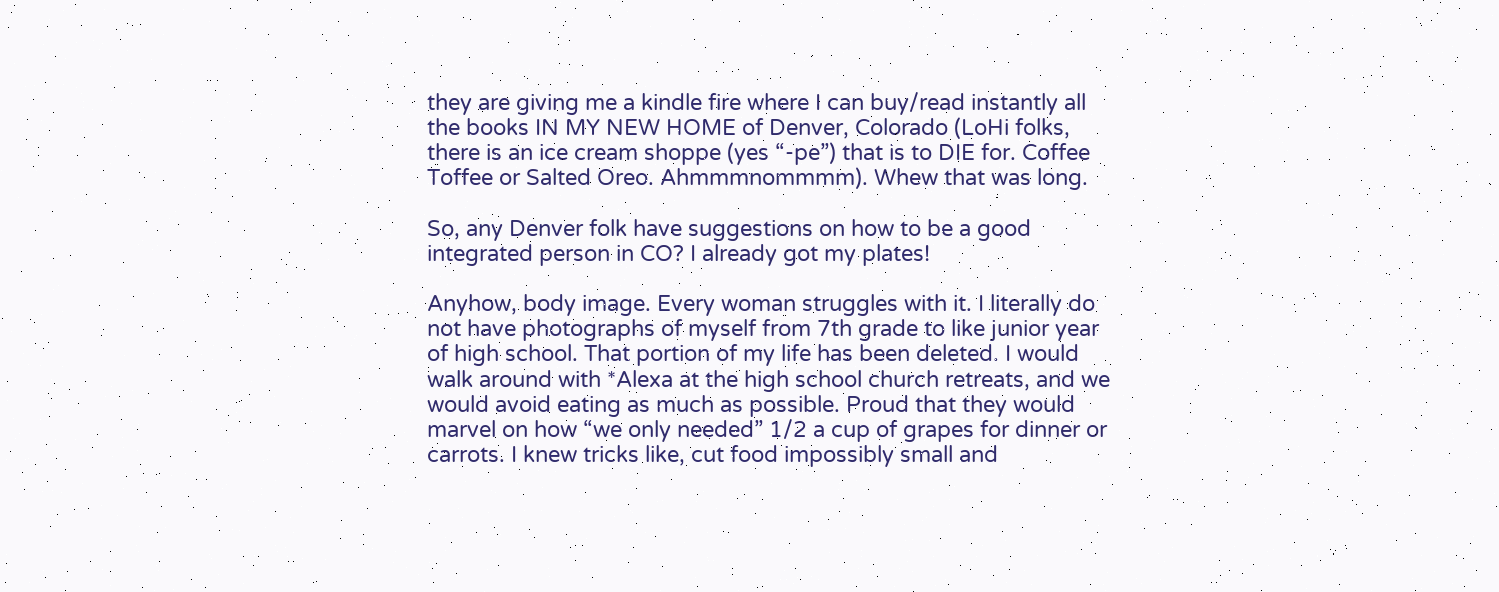they are giving me a kindle fire where I can buy/read instantly all the books IN MY NEW HOME of Denver, Colorado (LoHi folks, there is an ice cream shoppe (yes “-pe”) that is to DIE for. Coffee Toffee or Salted Oreo. Ahmmmnommmm). Whew that was long.

So, any Denver folk have suggestions on how to be a good integrated person in CO? I already got my plates!

Anyhow, body image. Every woman struggles with it. I literally do not have photographs of myself from 7th grade to like junior year of high school. That portion of my life has been deleted. I would walk around with *Alexa at the high school church retreats, and we would avoid eating as much as possible. Proud that they would marvel on how “we only needed” 1/2 a cup of grapes for dinner or carrots. I knew tricks like, cut food impossibly small and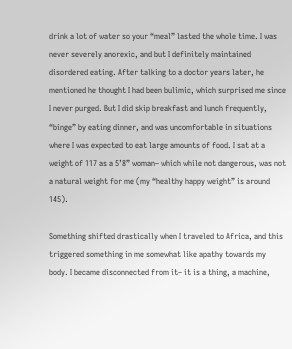drink a lot of water so your “meal” lasted the whole time. I was never severely anorexic, and but I definitely maintained disordered eating. After talking to a doctor years later, he mentioned he thought I had been bulimic, which surprised me since I never purged. But I did skip breakfast and lunch frequently, “binge” by eating dinner, and was uncomfortable in situations where I was expected to eat large amounts of food. I sat at a weight of 117 as a 5’8” woman– which while not dangerous, was not a natural weight for me (my “healthy happy weight” is around 145).

Something shifted drastically when I traveled to Africa, and this triggered something in me somewhat like apathy towards my body. I became disconnected from it– it is a thing, a machine,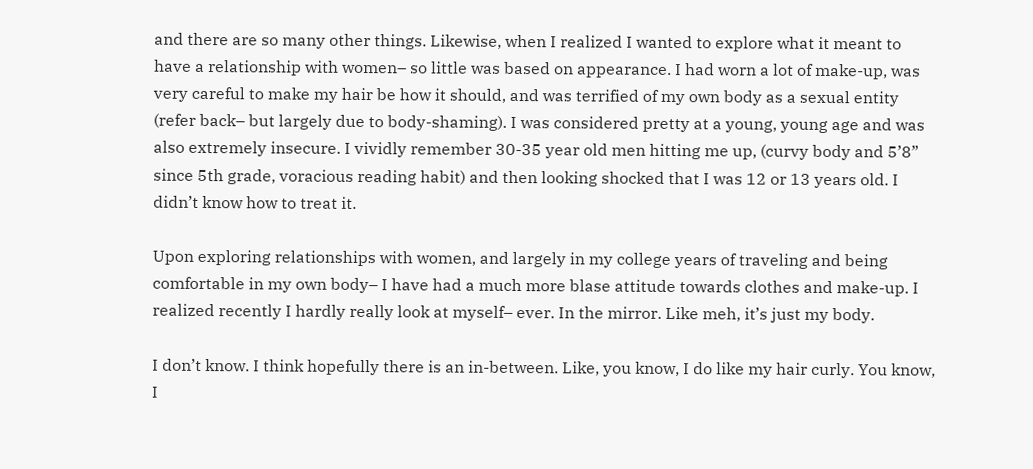and there are so many other things. Likewise, when I realized I wanted to explore what it meant to have a relationship with women– so little was based on appearance. I had worn a lot of make-up, was very careful to make my hair be how it should, and was terrified of my own body as a sexual entity (refer back– but largely due to body-shaming). I was considered pretty at a young, young age and was also extremely insecure. I vividly remember 30-35 year old men hitting me up, (curvy body and 5’8” since 5th grade, voracious reading habit) and then looking shocked that I was 12 or 13 years old. I didn’t know how to treat it.

Upon exploring relationships with women, and largely in my college years of traveling and being comfortable in my own body– I have had a much more blase attitude towards clothes and make-up. I realized recently I hardly really look at myself– ever. In the mirror. Like meh, it’s just my body.

I don’t know. I think hopefully there is an in-between. Like, you know, I do like my hair curly. You know, I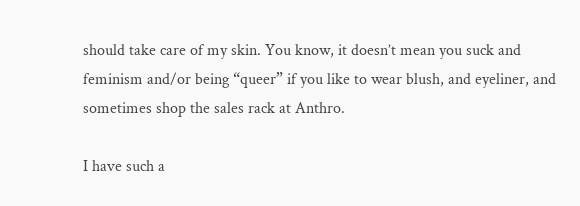should take care of my skin. You know, it doesn’t mean you suck and feminism and/or being “queer” if you like to wear blush, and eyeliner, and sometimes shop the sales rack at Anthro.

I have such a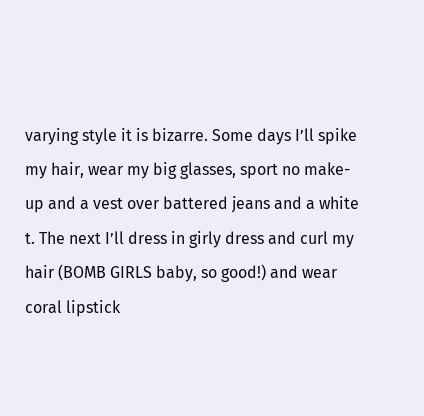varying style it is bizarre. Some days I’ll spike my hair, wear my big glasses, sport no make-up and a vest over battered jeans and a white t. The next I’ll dress in girly dress and curl my hair (BOMB GIRLS baby, so good!) and wear coral lipstick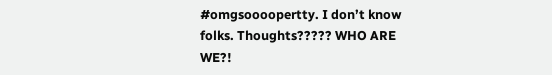#omgsoooopertty. I don’t know folks. Thoughts????? WHO ARE WE?!